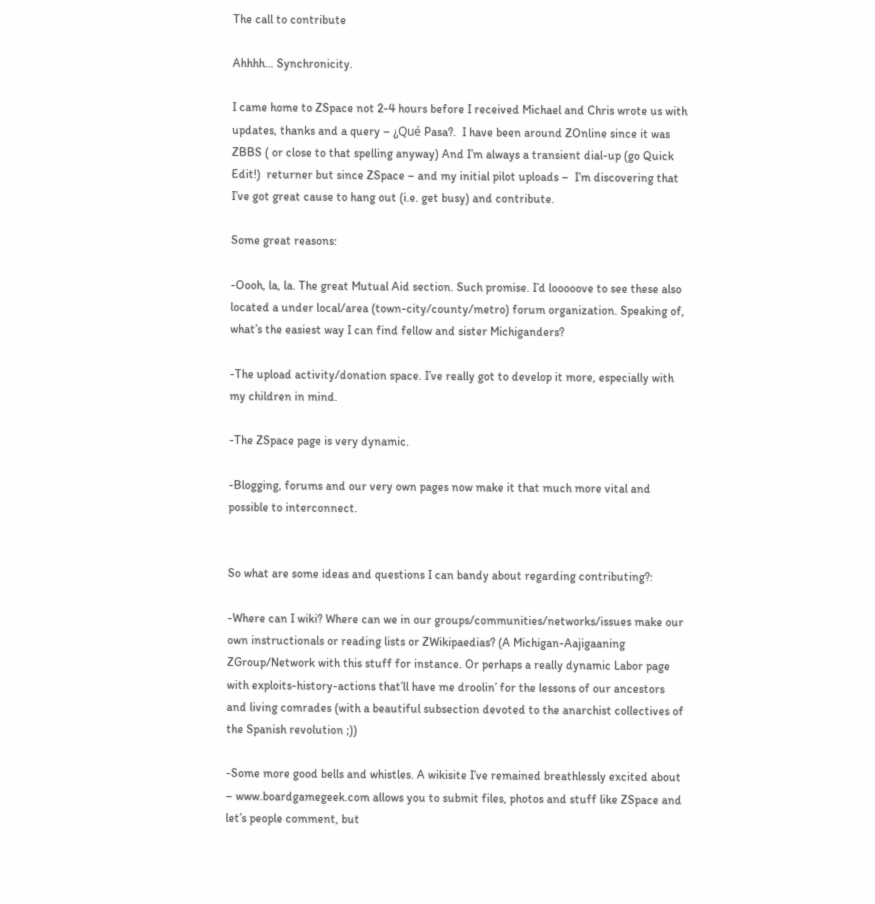The call to contribute

Ahhhh… Synchronicity.

I came home to ZSpace not 2-4 hours before I received Michael and Chris wrote us with updates, thanks and a query – ¿Qué Pasa?.  I have been around ZOnline since it was ZBBS ( or close to that spelling anyway) And I’m always a transient dial-up (go Quick Edit!)  returner but since ZSpace – and my initial pilot uploads –  I’m discovering that I’ve got great cause to hang out (i.e. get busy) and contribute.

Some great reasons:

-Oooh, la, la. The great Mutual Aid section. Such promise. I’d looooove to see these also located a under local/area (town-city/county/metro) forum organization. Speaking of, what’s the easiest way I can find fellow and sister Michiganders?

-The upload activity/donation space. I’ve really got to develop it more, especially with my children in mind.

-The ZSpace page is very dynamic.

-Blogging, forums and our very own pages now make it that much more vital and possible to interconnect.


So what are some ideas and questions I can bandy about regarding contributing?:

-Where can I wiki? Where can we in our groups/communities/networks/issues make our own instructionals or reading lists or ZWikipaedias? (A Michigan-Aajigaaning ZGroup/Network with this stuff for instance. Or perhaps a really dynamic Labor page with exploits-history-actions that’ll have me droolin’ for the lessons of our ancestors and living comrades (with a beautiful subsection devoted to the anarchist collectives of the Spanish revolution ;))

-Some more good bells and whistles. A wikisite I’ve remained breathlessly excited about – www.boardgamegeek.com allows you to submit files, photos and stuff like ZSpace and let’s people comment, but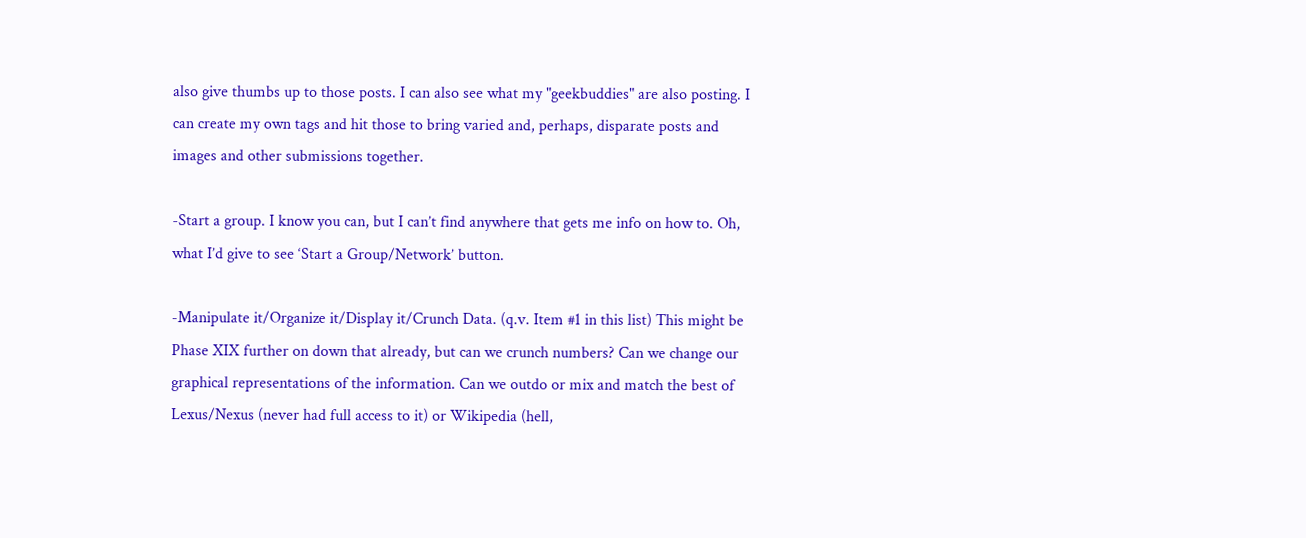also give thumbs up to those posts. I can also see what my "geekbuddies" are also posting. I can create my own tags and hit those to bring varied and, perhaps, disparate posts and images and other submissions together.

-Start a group. I know you can, but I can’t find anywhere that gets me info on how to. Oh, what I’d give to see ‘Start a Group/Network’ button.

-Manipulate it/Organize it/Display it/Crunch Data. (q.v. Item #1 in this list) This might be Phase XIX further on down that already, but can we crunch numbers? Can we change our graphical representations of the information. Can we outdo or mix and match the best of Lexus/Nexus (never had full access to it) or Wikipedia (hell,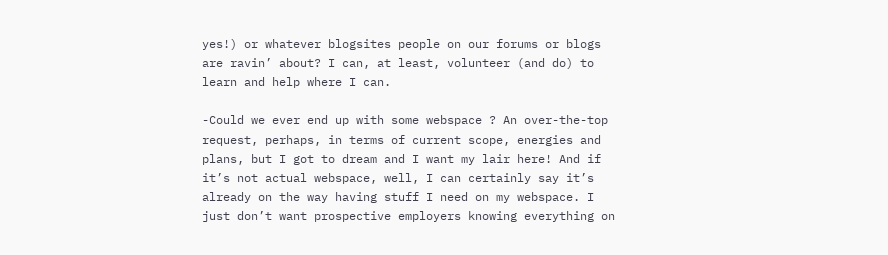yes!) or whatever blogsites people on our forums or blogs are ravin’ about? I can, at least, volunteer (and do) to learn and help where I can.

-Could we ever end up with some webspace ? An over-the-top request, perhaps, in terms of current scope, energies and plans, but I got to dream and I want my lair here! And if it’s not actual webspace, well, I can certainly say it’s already on the way having stuff I need on my webspace. I just don’t want prospective employers knowing everything on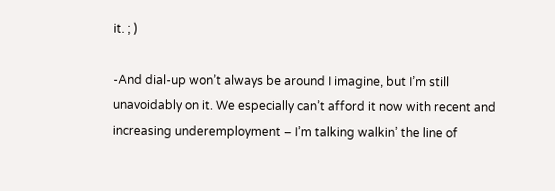it. ; )

-And dial-up won’t always be around I imagine, but I’m still unavoidably on it. We especially can’t afford it now with recent and increasing underemployment – I’m talking walkin’ the line of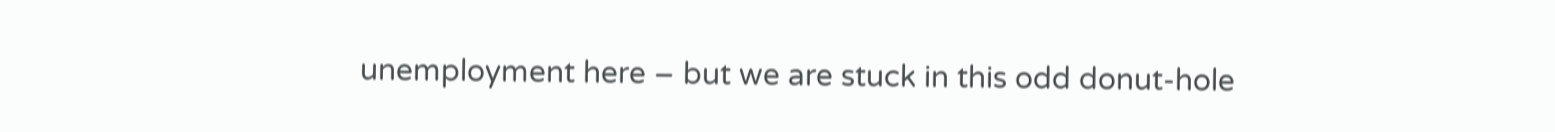unemployment here – but we are stuck in this odd donut-hole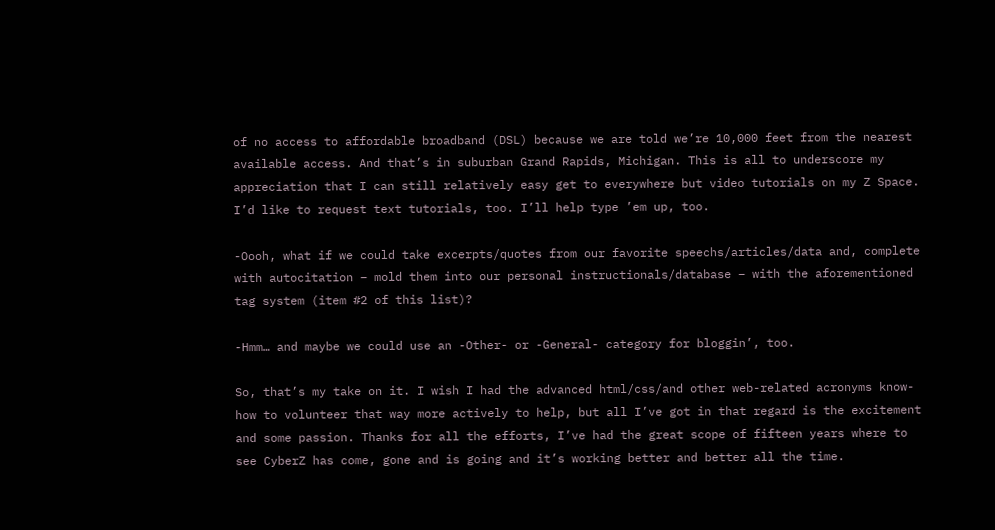of no access to affordable broadband (DSL) because we are told we’re 10,000 feet from the nearest available access. And that’s in suburban Grand Rapids, Michigan. This is all to underscore my appreciation that I can still relatively easy get to everywhere but video tutorials on my Z Space. I’d like to request text tutorials, too. I’ll help type ’em up, too.

-Oooh, what if we could take excerpts/quotes from our favorite speechs/articles/data and, complete with autocitation – mold them into our personal instructionals/database – with the aforementioned  tag system (item #2 of this list)?

-Hmm… and maybe we could use an -Other- or -General- category for bloggin’, too.

So, that’s my take on it. I wish I had the advanced html/css/and other web-related acronyms know-how to volunteer that way more actively to help, but all I’ve got in that regard is the excitement and some passion. Thanks for all the efforts, I’ve had the great scope of fifteen years where to see CyberZ has come, gone and is going and it’s working better and better all the time.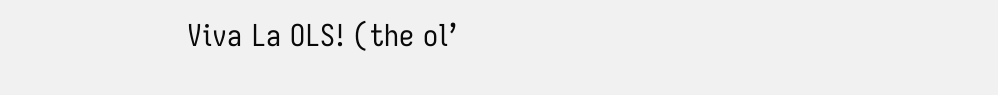Viva La OLS! (the ol’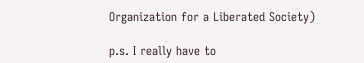Organization for a Liberated Society)

p.s. I really have to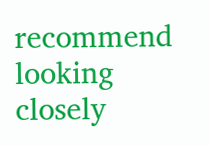recommend looking closely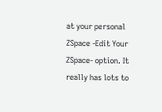at your personal ZSpace -Edit Your ZSpace- option. It really has lots to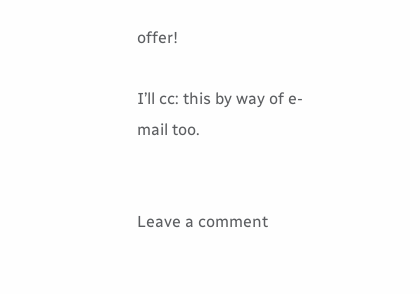offer!

I’ll cc: this by way of e-mail too.


Leave a comment